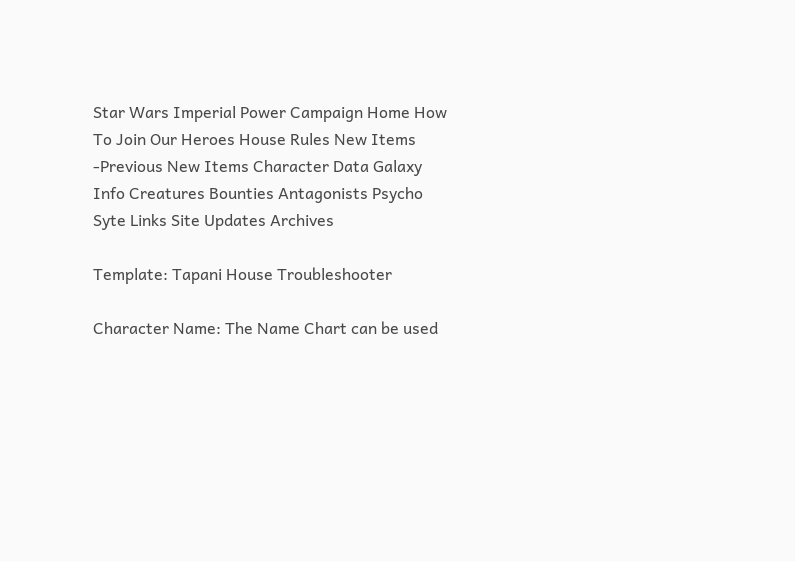Star Wars Imperial Power Campaign Home How To Join Our Heroes House Rules New Items -Previous New Items Character Data Galaxy Info Creatures Bounties Antagonists Psycho Syte Links Site Updates Archives

Template: Tapani House Troubleshooter

Character Name: The Name Chart can be used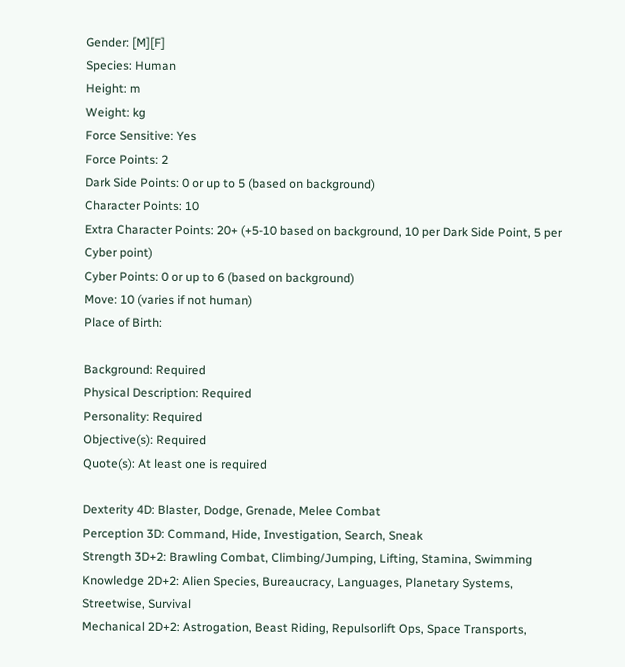Gender: [M][F]
Species: Human
Height: m
Weight: kg
Force Sensitive: Yes
Force Points: 2
Dark Side Points: 0 or up to 5 (based on background)
Character Points: 10
Extra Character Points: 20+ (+5-10 based on background, 10 per Dark Side Point, 5 per Cyber point)
Cyber Points: 0 or up to 6 (based on background)
Move: 10 (varies if not human)
Place of Birth:

Background: Required
Physical Description: Required
Personality: Required
Objective(s): Required
Quote(s): At least one is required

Dexterity 4D: Blaster, Dodge, Grenade, Melee Combat
Perception 3D: Command, Hide, Investigation, Search, Sneak
Strength 3D+2: Brawling Combat, Climbing/Jumping, Lifting, Stamina, Swimming
Knowledge 2D+2: Alien Species, Bureaucracy, Languages, Planetary Systems, Streetwise, Survival
Mechanical 2D+2: Astrogation, Beast Riding, Repulsorlift Ops, Space Transports,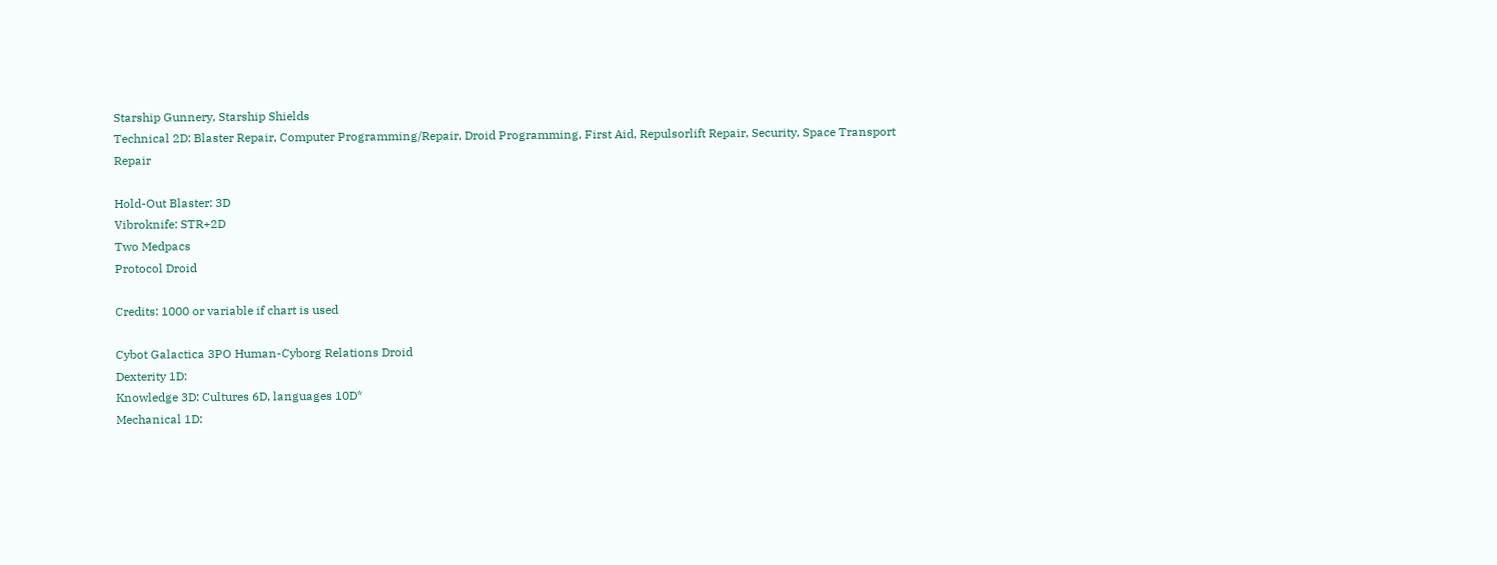Starship Gunnery, Starship Shields
Technical 2D: Blaster Repair, Computer Programming/Repair, Droid Programming, First Aid, Repulsorlift Repair, Security, Space Transport Repair

Hold-Out Blaster: 3D
Vibroknife: STR+2D
Two Medpacs
Protocol Droid

Credits: 1000 or variable if chart is used

Cybot Galactica 3PO Human-Cyborg Relations Droid
Dexterity 1D:
Knowledge 3D: Cultures 6D, languages 10D*
Mechanical 1D: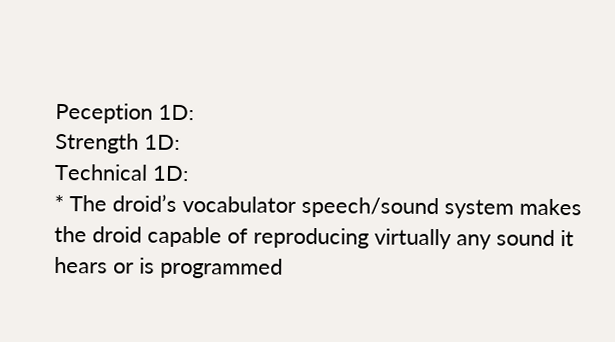Peception 1D:
Strength 1D:
Technical 1D:
* The droid’s vocabulator speech/sound system makes the droid capable of reproducing virtually any sound it hears or is programmed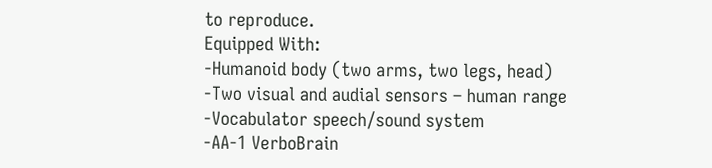to reproduce.
Equipped With:
-Humanoid body (two arms, two legs, head)
-Two visual and audial sensors – human range
-Vocabulator speech/sound system
-AA-1 VerboBrain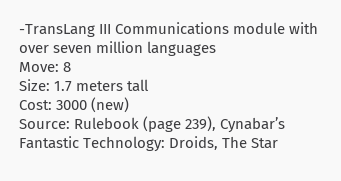-TransLang III Communications module with over seven million languages
Move: 8
Size: 1.7 meters tall
Cost: 3000 (new)
Source: Rulebook (page 239), Cynabar’s Fantastic Technology: Droids, The Star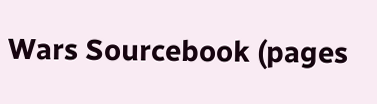Wars Sourcebook (pages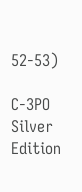52-53)

C-3PO Silver Edition